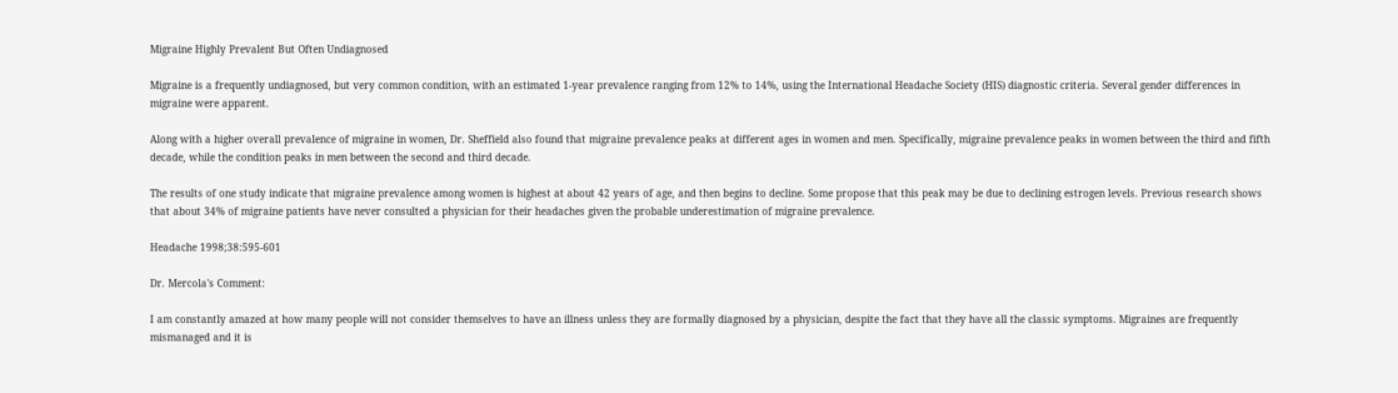Migraine Highly Prevalent But Often Undiagnosed

Migraine is a frequently undiagnosed, but very common condition, with an estimated 1-year prevalence ranging from 12% to 14%, using the International Headache Society (HIS) diagnostic criteria. Several gender differences in migraine were apparent.

Along with a higher overall prevalence of migraine in women, Dr. Sheffield also found that migraine prevalence peaks at different ages in women and men. Specifically, migraine prevalence peaks in women between the third and fifth decade, while the condition peaks in men between the second and third decade.

The results of one study indicate that migraine prevalence among women is highest at about 42 years of age, and then begins to decline. Some propose that this peak may be due to declining estrogen levels. Previous research shows that about 34% of migraine patients have never consulted a physician for their headaches given the probable underestimation of migraine prevalence.

Headache 1998;38:595-601

Dr. Mercola's Comment:

I am constantly amazed at how many people will not consider themselves to have an illness unless they are formally diagnosed by a physician, despite the fact that they have all the classic symptoms. Migraines are frequently mismanaged and it is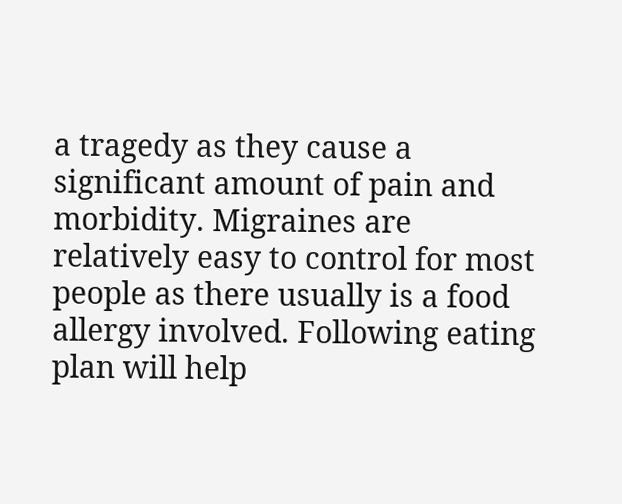a tragedy as they cause a significant amount of pain and morbidity. Migraines are relatively easy to control for most people as there usually is a food allergy involved. Following eating plan will help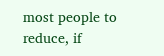most people to reduce, if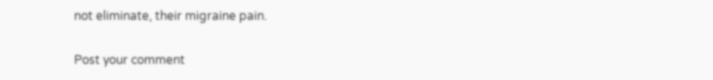not eliminate, their migraine pain.

Post your comment